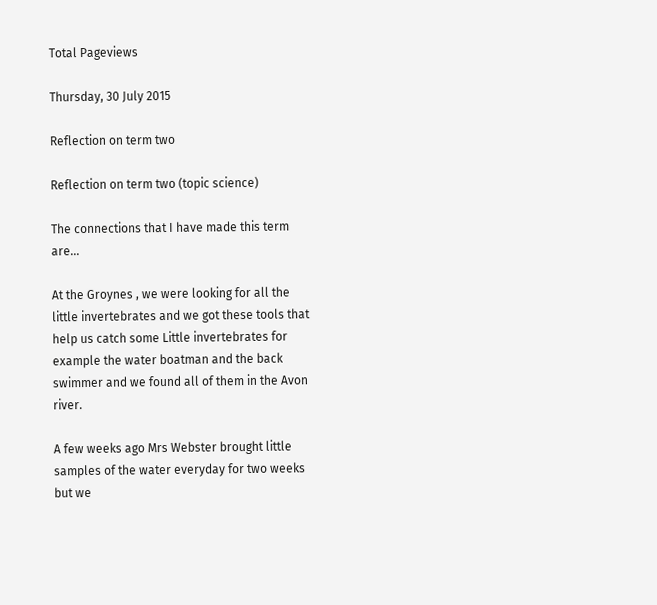Total Pageviews

Thursday, 30 July 2015

Reflection on term two

Reflection on term two (topic science)

The connections that I have made this term are...

At the Groynes , we were looking for all the little invertebrates and we got these tools that help us catch some Little invertebrates for example the water boatman and the back swimmer and we found all of them in the Avon river.

A few weeks ago Mrs Webster brought little samples of the water everyday for two weeks but we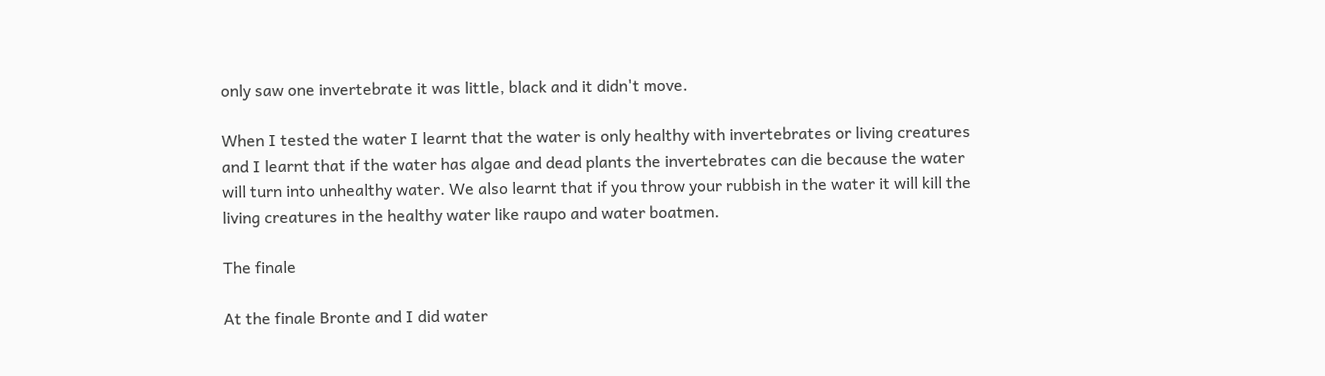only saw one invertebrate it was little, black and it didn't move.

When I tested the water I learnt that the water is only healthy with invertebrates or living creatures and I learnt that if the water has algae and dead plants the invertebrates can die because the water will turn into unhealthy water. We also learnt that if you throw your rubbish in the water it will kill the living creatures in the healthy water like raupo and water boatmen.

The finale

At the finale Bronte and I did water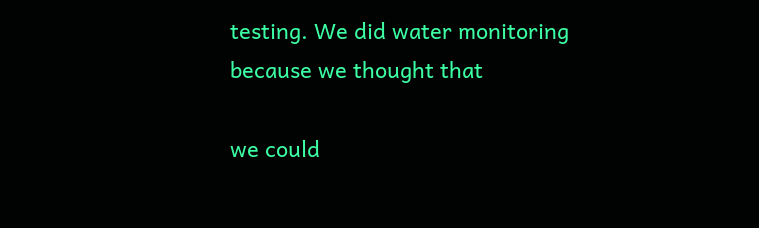testing. We did water monitoring because we thought that

we could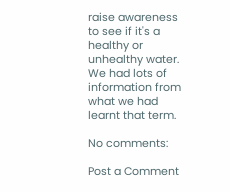raise awareness to see if it's a healthy or unhealthy water. We had lots of information from what we had learnt that term.

No comments:

Post a Comment